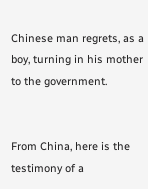Chinese man regrets, as a boy, turning in his mother to the government.


From China, here is the testimony of a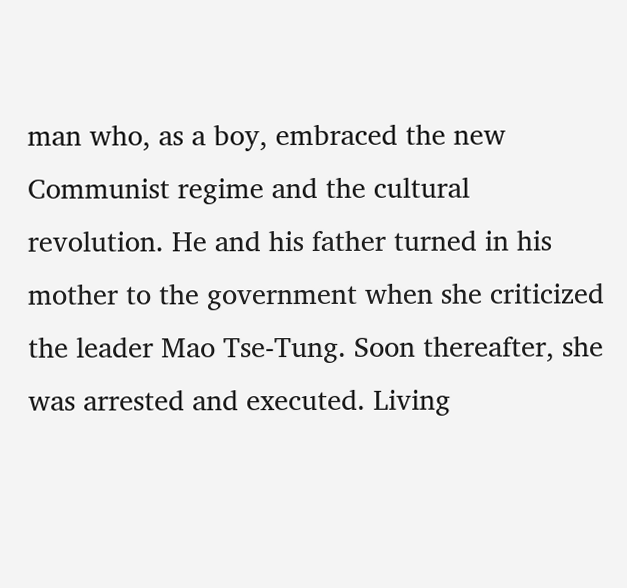man who, as a boy, embraced the new Communist regime and the cultural revolution. He and his father turned in his mother to the government when she criticized the leader Mao Tse-Tung. Soon thereafter, she was arrested and executed. Living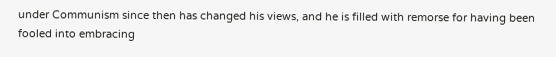under Communism since then has changed his views, and he is filled with remorse for having been fooled into embracing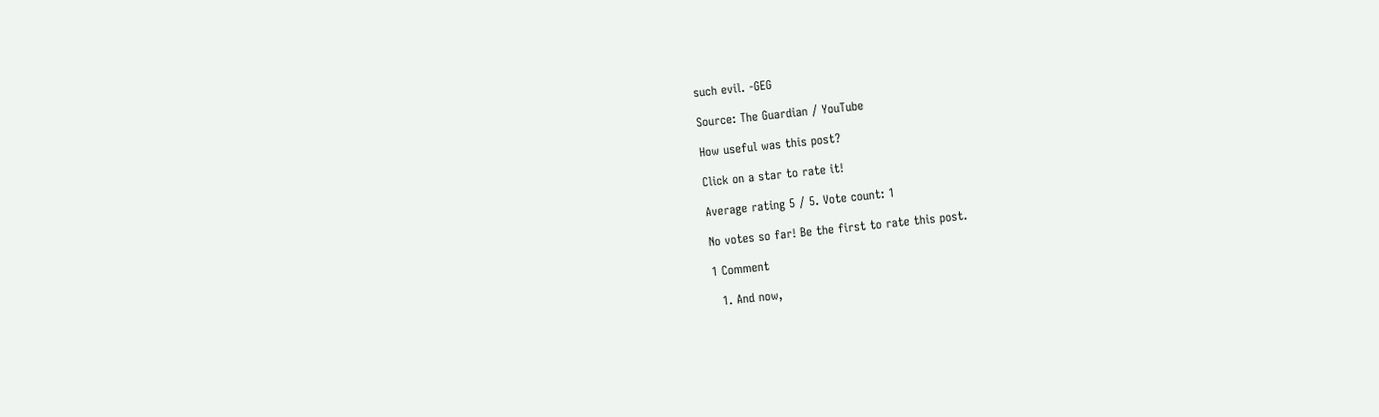such evil. -GEG

Source: The Guardian / YouTube

How useful was this post?

Click on a star to rate it!

Average rating 5 / 5. Vote count: 1

No votes so far! Be the first to rate this post.

1 Comment

  1. And now,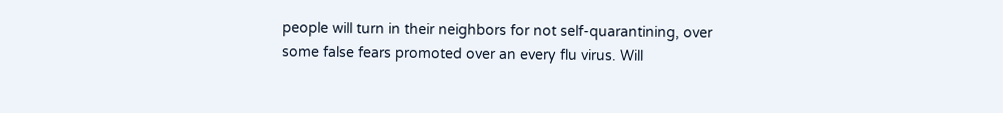people will turn in their neighbors for not self-quarantining, over some false fears promoted over an every flu virus. Will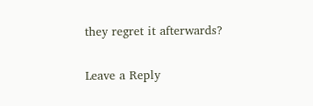they regret it afterwards?

Leave a Reply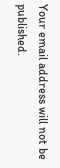Your email address will not be published.